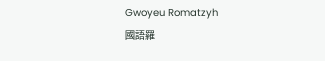Gwoyeu Romatzyh
國語羅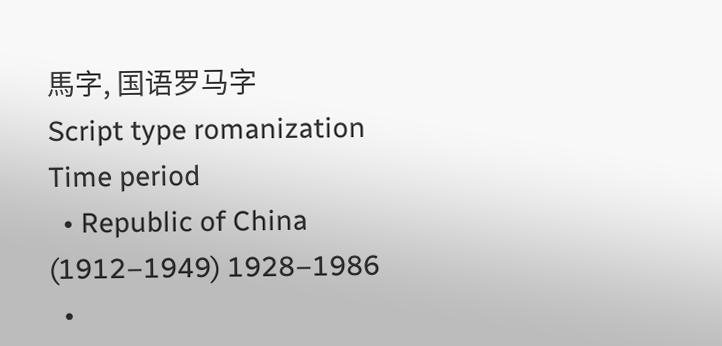馬字, 国语罗马字
Script type romanization
Time period
  • Republic of China (1912–1949) 1928–1986
  •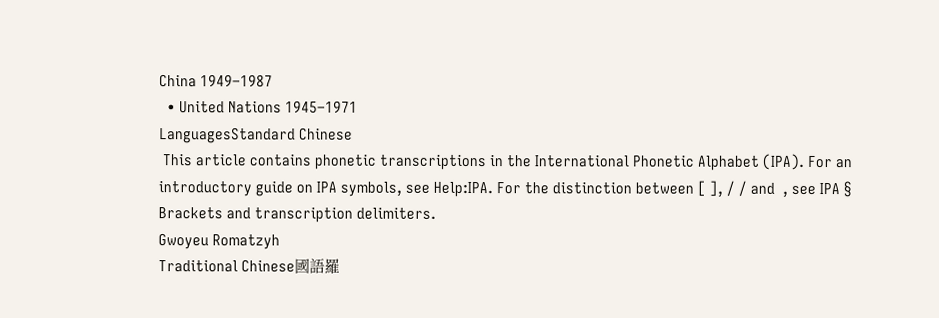China 1949–1987
  • United Nations 1945–1971
LanguagesStandard Chinese
 This article contains phonetic transcriptions in the International Phonetic Alphabet (IPA). For an introductory guide on IPA symbols, see Help:IPA. For the distinction between [ ], / / and  , see IPA § Brackets and transcription delimiters.
Gwoyeu Romatzyh
Traditional Chinese國語羅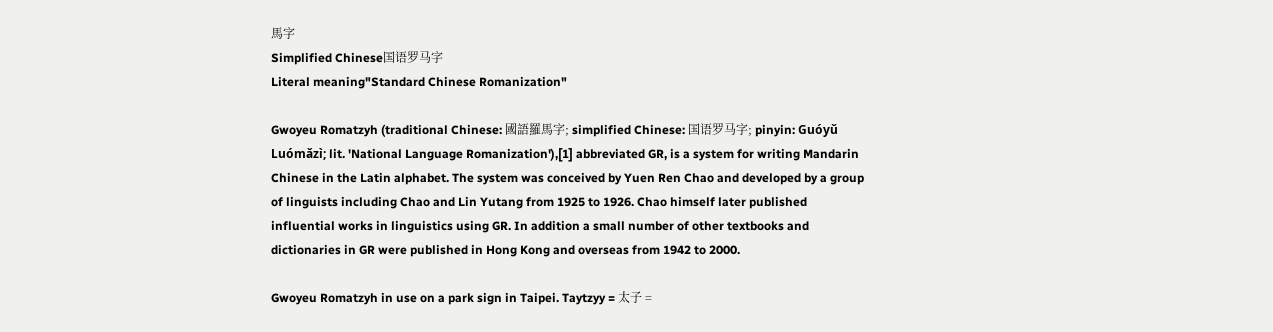馬字
Simplified Chinese国语罗马字
Literal meaning"Standard Chinese Romanization"

Gwoyeu Romatzyh (traditional Chinese: 國語羅馬字; simplified Chinese: 国语罗马字; pinyin: Guóyǔ Luómǎzì; lit. 'National Language Romanization'),[1] abbreviated GR, is a system for writing Mandarin Chinese in the Latin alphabet. The system was conceived by Yuen Ren Chao and developed by a group of linguists including Chao and Lin Yutang from 1925 to 1926. Chao himself later published influential works in linguistics using GR. In addition a small number of other textbooks and dictionaries in GR were published in Hong Kong and overseas from 1942 to 2000.

Gwoyeu Romatzyh in use on a park sign in Taipei. Taytzyy = 太子 =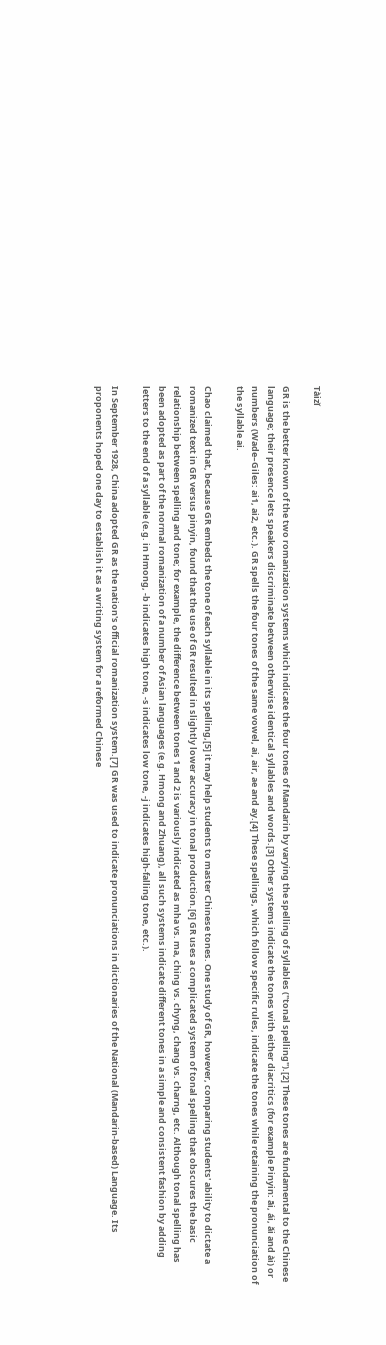Tàizǐ

GR is the better known of the two romanization systems which indicate the four tones of Mandarin by varying the spelling of syllables ("tonal spelling").[2] These tones are fundamental to the Chinese language; their presence lets speakers discriminate between otherwise identical syllables and words.[3] Other systems indicate the tones with either diacritics (for example Pinyin: āi, ái, ǎi and ài) or numbers (Wade–Giles: ai1, ai2, etc.). GR spells the four tones of the same vowel, ai, air, ae and ay.[4] These spellings, which follow specific rules, indicate the tones while retaining the pronunciation of the syllable ai.

Chao claimed that, because GR embeds the tone of each syllable in its spelling,[5] it may help students to master Chinese tones. One study of GR, however, comparing students' ability to dictate a romanized text in GR versus pinyin, found that the use of GR resulted in slightly lower accuracy in tonal production.[6] GR uses a complicated system of tonal spelling that obscures the basic relationship between spelling and tone; for example, the difference between tones 1 and 2 is variously indicated as mha vs. ma, ching vs. chyng, chang vs. charng, etc. Although tonal spelling has been adopted as part of the normal romanization of a number of Asian languages (e.g. Hmong and Zhuang), all such systems indicate different tones in a simple and consistent fashion by adding letters to the end of a syllable (e.g. in Hmong, -b indicates high tone, -s indicates low tone, -j indicates high-falling tone, etc.).

In September 1928, China adopted GR as the nation's official romanization system.[7] GR was used to indicate pronunciations in dictionaries of the National (Mandarin-based) Language. Its proponents hoped one day to establish it as a writing system for a reformed Chinese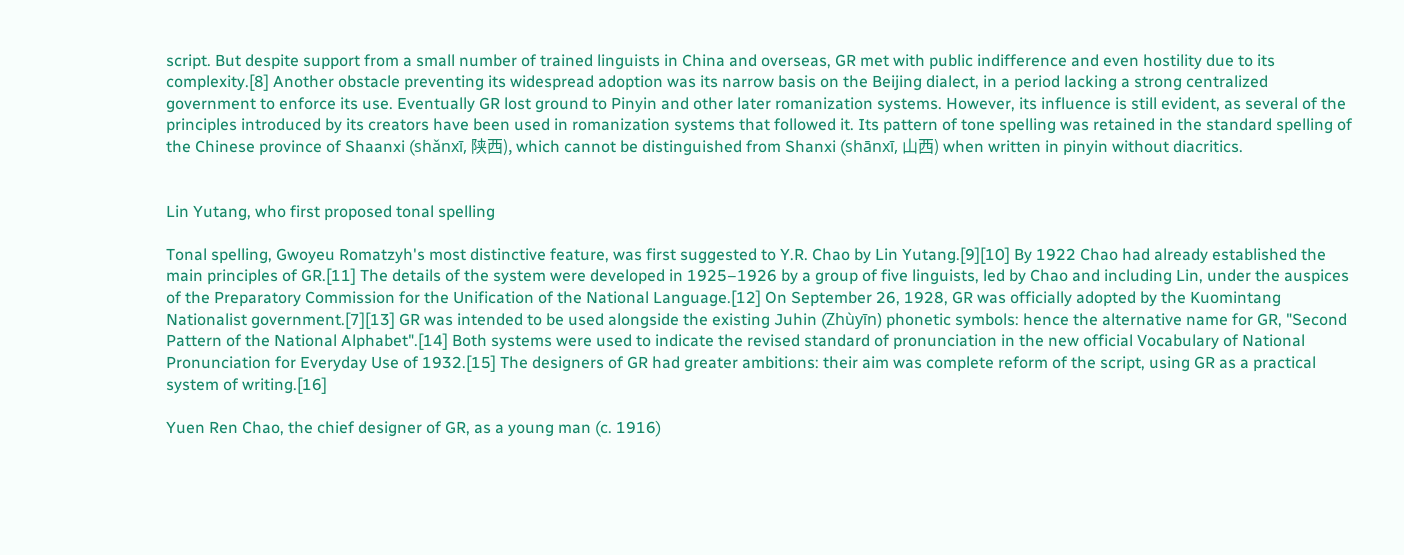script. But despite support from a small number of trained linguists in China and overseas, GR met with public indifference and even hostility due to its complexity.[8] Another obstacle preventing its widespread adoption was its narrow basis on the Beijing dialect, in a period lacking a strong centralized government to enforce its use. Eventually GR lost ground to Pinyin and other later romanization systems. However, its influence is still evident, as several of the principles introduced by its creators have been used in romanization systems that followed it. Its pattern of tone spelling was retained in the standard spelling of the Chinese province of Shaanxi (shǎnxī, 陕西), which cannot be distinguished from Shanxi (shānxī, 山西) when written in pinyin without diacritics.


Lin Yutang, who first proposed tonal spelling

Tonal spelling, Gwoyeu Romatzyh's most distinctive feature, was first suggested to Y.R. Chao by Lin Yutang.[9][10] By 1922 Chao had already established the main principles of GR.[11] The details of the system were developed in 1925–1926 by a group of five linguists, led by Chao and including Lin, under the auspices of the Preparatory Commission for the Unification of the National Language.[12] On September 26, 1928, GR was officially adopted by the Kuomintang Nationalist government.[7][13] GR was intended to be used alongside the existing Juhin (Zhùyīn) phonetic symbols: hence the alternative name for GR, "Second Pattern of the National Alphabet".[14] Both systems were used to indicate the revised standard of pronunciation in the new official Vocabulary of National Pronunciation for Everyday Use of 1932.[15] The designers of GR had greater ambitions: their aim was complete reform of the script, using GR as a practical system of writing.[16]

Yuen Ren Chao, the chief designer of GR, as a young man (c. 1916)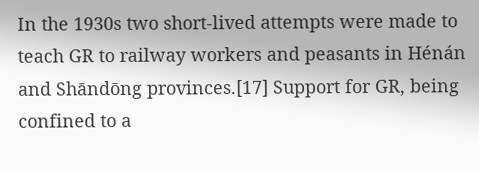In the 1930s two short-lived attempts were made to teach GR to railway workers and peasants in Hénán and Shāndōng provinces.[17] Support for GR, being confined to a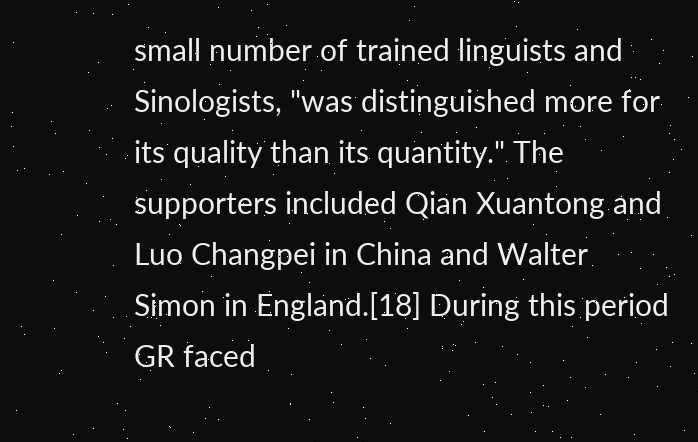small number of trained linguists and Sinologists, "was distinguished more for its quality than its quantity." The supporters included Qian Xuantong and Luo Changpei in China and Walter Simon in England.[18] During this period GR faced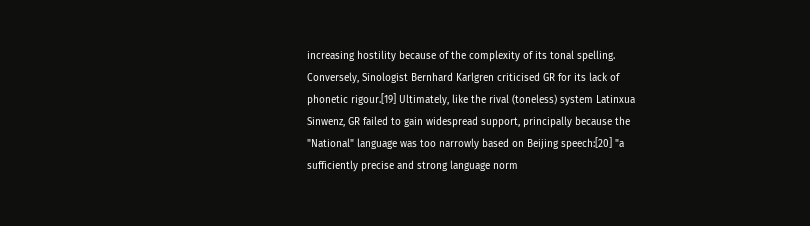increasing hostility because of the complexity of its tonal spelling. Conversely, Sinologist Bernhard Karlgren criticised GR for its lack of phonetic rigour.[19] Ultimately, like the rival (toneless) system Latinxua Sinwenz, GR failed to gain widespread support, principally because the "National" language was too narrowly based on Beijing speech:[20] "a sufficiently precise and strong language norm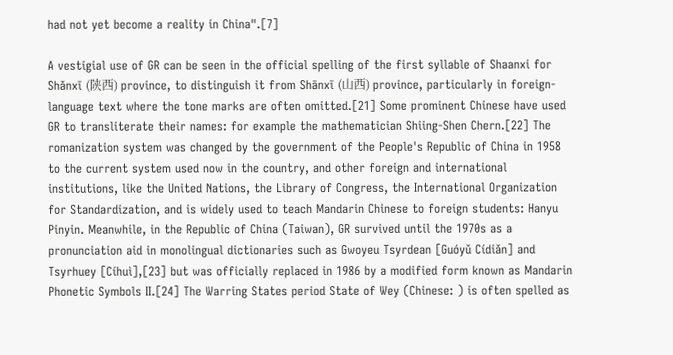had not yet become a reality in China".[7]

A vestigial use of GR can be seen in the official spelling of the first syllable of Shaanxi for Shǎnxī (陕西) province, to distinguish it from Shānxī (山西) province, particularly in foreign-language text where the tone marks are often omitted.[21] Some prominent Chinese have used GR to transliterate their names: for example the mathematician Shiing-Shen Chern.[22] The romanization system was changed by the government of the People's Republic of China in 1958 to the current system used now in the country, and other foreign and international institutions, like the United Nations, the Library of Congress, the International Organization for Standardization, and is widely used to teach Mandarin Chinese to foreign students: Hanyu Pinyin. Meanwhile, in the Republic of China (Taiwan), GR survived until the 1970s as a pronunciation aid in monolingual dictionaries such as Gwoyeu Tsyrdean [Guóyǔ Cídiǎn] and Tsyrhuey [Cíhuì],[23] but was officially replaced in 1986 by a modified form known as Mandarin Phonetic Symbols II.[24] The Warring States period State of Wey (Chinese: ) is often spelled as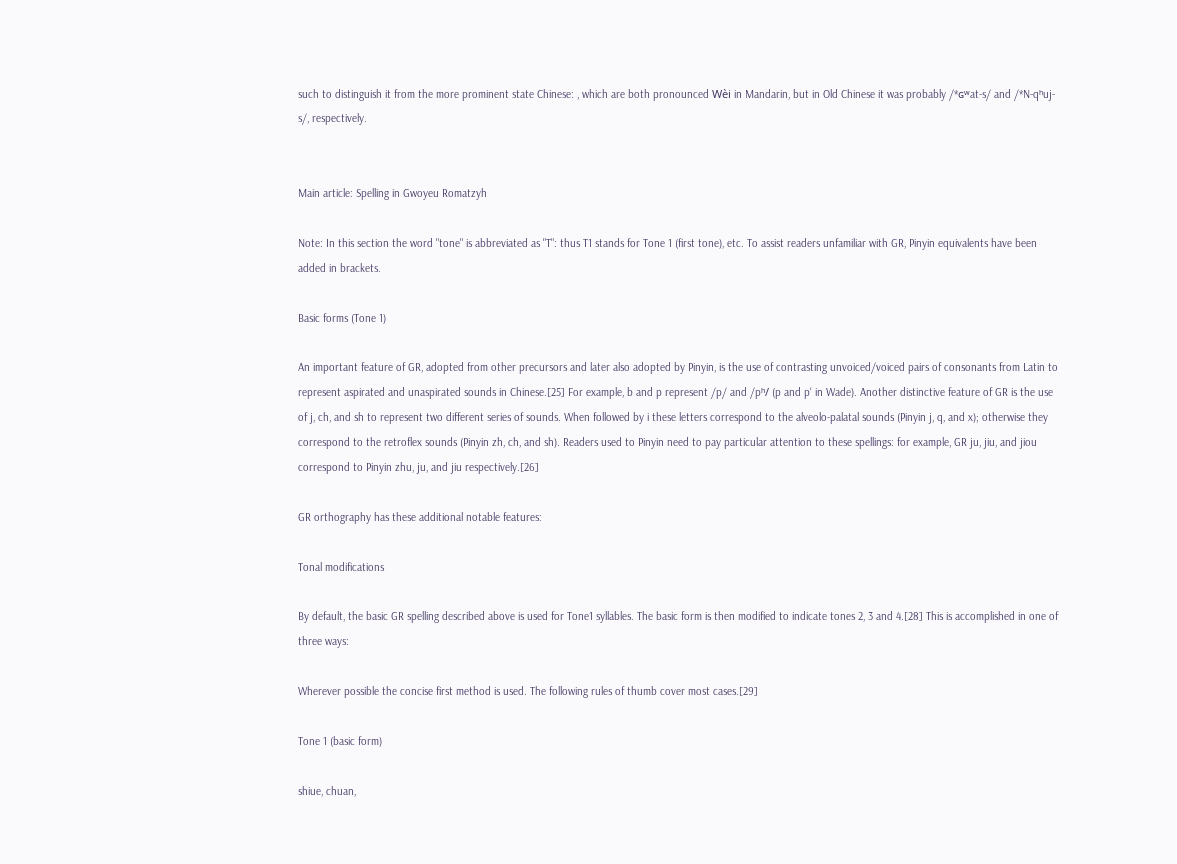such to distinguish it from the more prominent state Chinese: , which are both pronounced Wèi in Mandarin, but in Old Chinese it was probably /*ɢʷat-s/ and /*N-qʰuj-s/, respectively.


Main article: Spelling in Gwoyeu Romatzyh

Note: In this section the word "tone" is abbreviated as "T": thus T1 stands for Tone 1 (first tone), etc. To assist readers unfamiliar with GR, Pinyin equivalents have been added in brackets.

Basic forms (Tone 1)

An important feature of GR, adopted from other precursors and later also adopted by Pinyin, is the use of contrasting unvoiced/voiced pairs of consonants from Latin to represent aspirated and unaspirated sounds in Chinese.[25] For example, b and p represent /p/ and /pʰ/ (p and p‘ in Wade). Another distinctive feature of GR is the use of j, ch, and sh to represent two different series of sounds. When followed by i these letters correspond to the alveolo-palatal sounds (Pinyin j, q, and x); otherwise they correspond to the retroflex sounds (Pinyin zh, ch, and sh). Readers used to Pinyin need to pay particular attention to these spellings: for example, GR ju, jiu, and jiou correspond to Pinyin zhu, ju, and jiu respectively.[26]

GR orthography has these additional notable features:

Tonal modifications

By default, the basic GR spelling described above is used for Tone1 syllables. The basic form is then modified to indicate tones 2, 3 and 4.[28] This is accomplished in one of three ways:

Wherever possible the concise first method is used. The following rules of thumb cover most cases.[29]

Tone 1 (basic form)

shiue, chuan,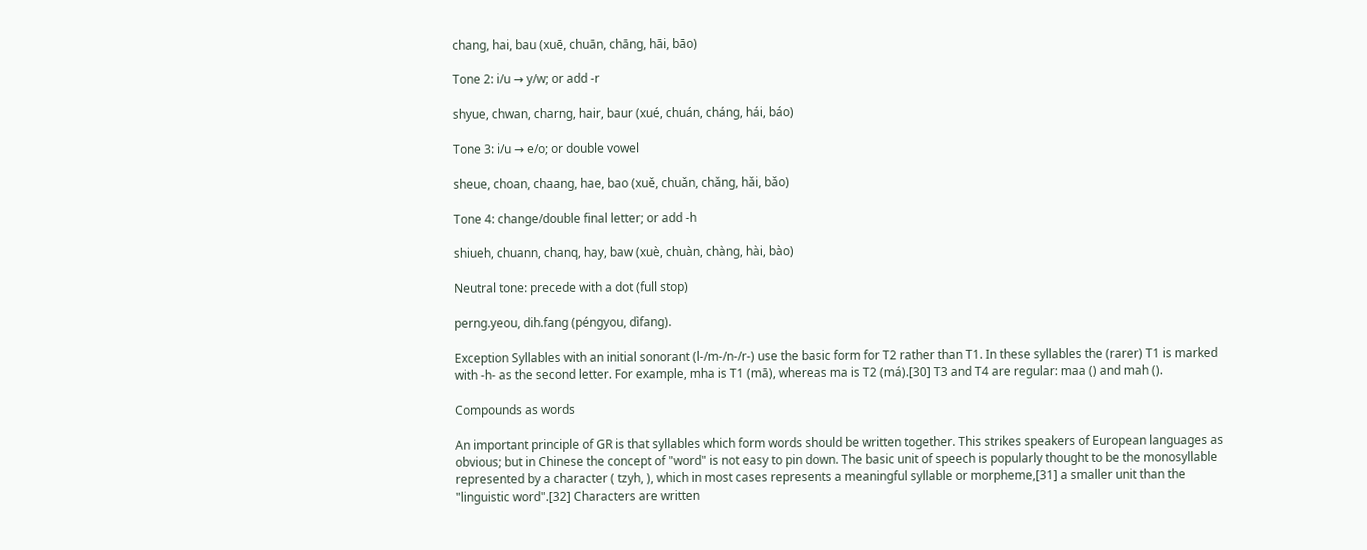chang, hai, bau (xuē, chuān, chāng, hāi, bāo)

Tone 2: i/u → y/w; or add -r

shyue, chwan, charng, hair, baur (xué, chuán, cháng, hái, báo)

Tone 3: i/u → e/o; or double vowel

sheue, choan, chaang, hae, bao (xuě, chuǎn, chǎng, hǎi, bǎo)

Tone 4: change/double final letter; or add -h

shiueh, chuann, chanq, hay, baw (xuè, chuàn, chàng, hài, bào)

Neutral tone: precede with a dot (full stop)

perng.yeou, dih.fang (péngyou, dìfang).

Exception Syllables with an initial sonorant (l-/m-/n-/r-) use the basic form for T2 rather than T1. In these syllables the (rarer) T1 is marked with -h- as the second letter. For example, mha is T1 (mā), whereas ma is T2 (má).[30] T3 and T4 are regular: maa () and mah ().

Compounds as words

An important principle of GR is that syllables which form words should be written together. This strikes speakers of European languages as obvious; but in Chinese the concept of "word" is not easy to pin down. The basic unit of speech is popularly thought to be the monosyllable represented by a character ( tzyh, ), which in most cases represents a meaningful syllable or morpheme,[31] a smaller unit than the "linguistic word".[32] Characters are written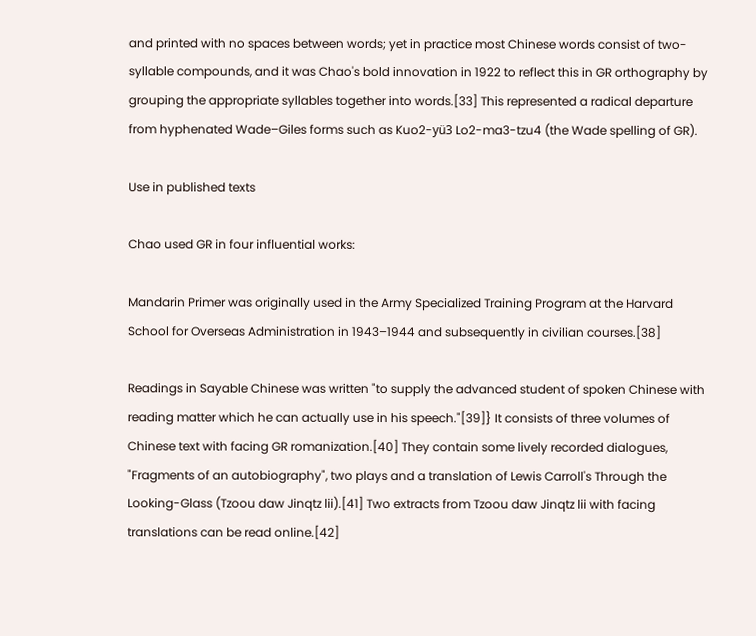and printed with no spaces between words; yet in practice most Chinese words consist of two-syllable compounds, and it was Chao's bold innovation in 1922 to reflect this in GR orthography by grouping the appropriate syllables together into words.[33] This represented a radical departure from hyphenated Wade–Giles forms such as Kuo2-yü3 Lo2-ma3-tzu4 (the Wade spelling of GR).

Use in published texts

Chao used GR in four influential works:

Mandarin Primer was originally used in the Army Specialized Training Program at the Harvard School for Overseas Administration in 1943–1944 and subsequently in civilian courses.[38]

Readings in Sayable Chinese was written "to supply the advanced student of spoken Chinese with reading matter which he can actually use in his speech."[39]} It consists of three volumes of Chinese text with facing GR romanization.[40] They contain some lively recorded dialogues, "Fragments of an autobiography", two plays and a translation of Lewis Carroll's Through the Looking-Glass (Tzoou daw Jinqtz lii).[41] Two extracts from Tzoou daw Jinqtz lii with facing translations can be read online.[42]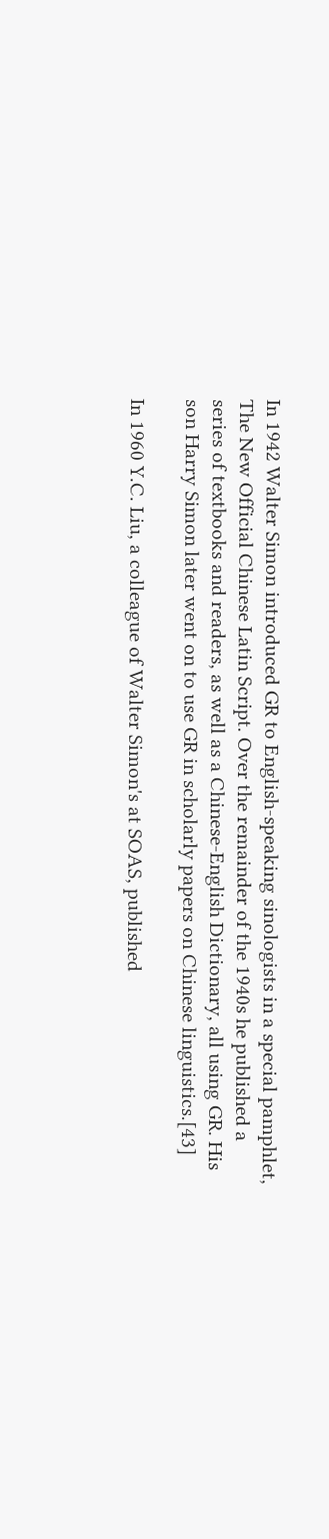In 1942 Walter Simon introduced GR to English-speaking sinologists in a special pamphlet, The New Official Chinese Latin Script. Over the remainder of the 1940s he published a series of textbooks and readers, as well as a Chinese-English Dictionary, all using GR. His son Harry Simon later went on to use GR in scholarly papers on Chinese linguistics.[43]

In 1960 Y.C. Liu, a colleague of Walter Simon's at SOAS, published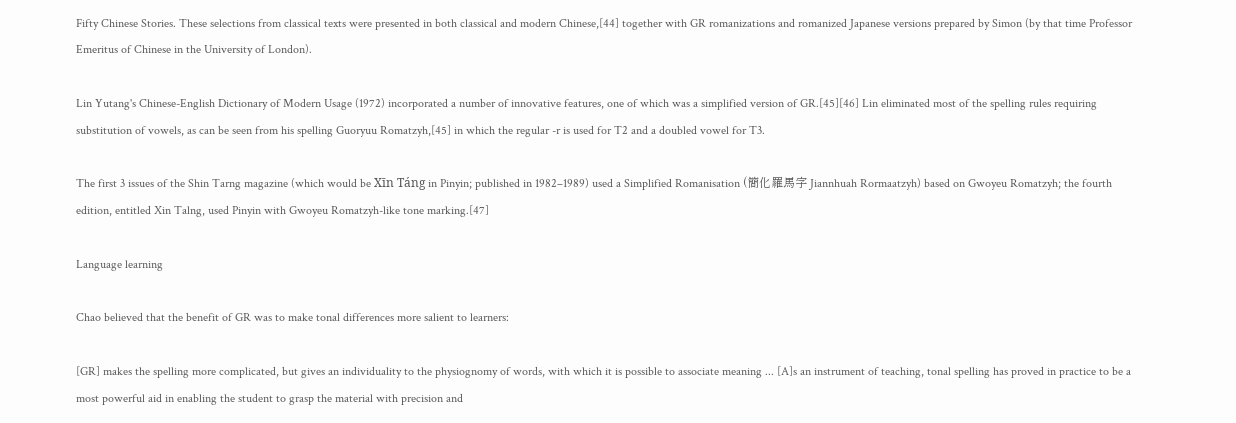Fifty Chinese Stories. These selections from classical texts were presented in both classical and modern Chinese,[44] together with GR romanizations and romanized Japanese versions prepared by Simon (by that time Professor Emeritus of Chinese in the University of London).

Lin Yutang's Chinese-English Dictionary of Modern Usage (1972) incorporated a number of innovative features, one of which was a simplified version of GR.[45][46] Lin eliminated most of the spelling rules requiring substitution of vowels, as can be seen from his spelling Guoryuu Romatzyh,[45] in which the regular -r is used for T2 and a doubled vowel for T3.

The first 3 issues of the Shin Tarng magazine (which would be Xīn Táng in Pinyin; published in 1982–1989) used a Simplified Romanisation (簡化羅馬字 Jiannhuah Rormaatzyh) based on Gwoyeu Romatzyh; the fourth edition, entitled Xin Talng, used Pinyin with Gwoyeu Romatzyh-like tone marking.[47]

Language learning

Chao believed that the benefit of GR was to make tonal differences more salient to learners:

[GR] makes the spelling more complicated, but gives an individuality to the physiognomy of words, with which it is possible to associate meaning ... [A]s an instrument of teaching, tonal spelling has proved in practice to be a most powerful aid in enabling the student to grasp the material with precision and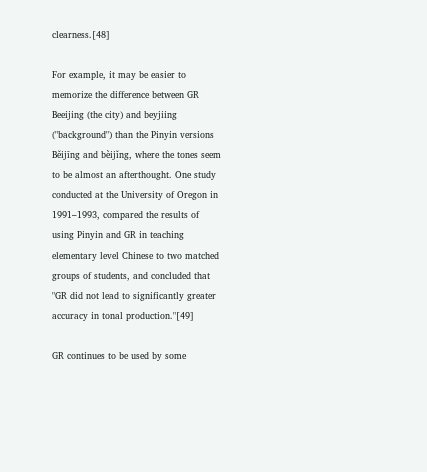clearness.[48]

For example, it may be easier to memorize the difference between GR Beeijing (the city) and beyjiing ("background") than the Pinyin versions Běijīng and bèijǐng, where the tones seem to be almost an afterthought. One study conducted at the University of Oregon in 1991–1993, compared the results of using Pinyin and GR in teaching elementary level Chinese to two matched groups of students, and concluded that "GR did not lead to significantly greater accuracy in tonal production."[49]

GR continues to be used by some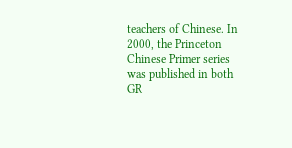teachers of Chinese. In 2000, the Princeton Chinese Primer series was published in both GR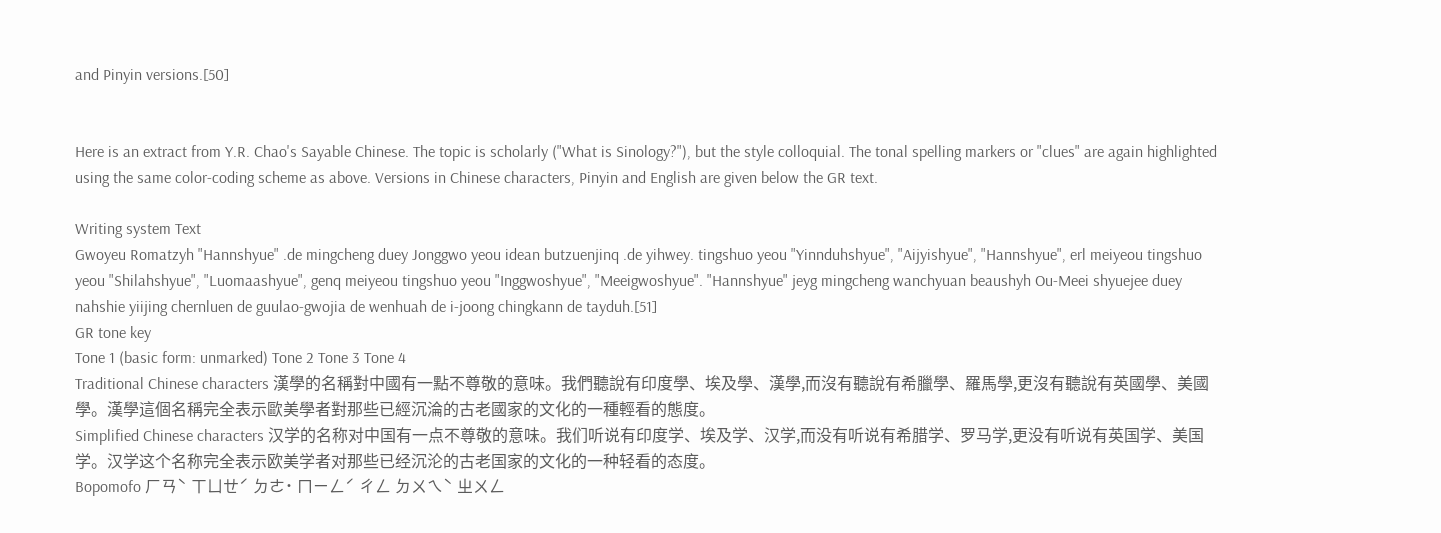and Pinyin versions.[50]


Here is an extract from Y.R. Chao's Sayable Chinese. The topic is scholarly ("What is Sinology?"), but the style colloquial. The tonal spelling markers or "clues" are again highlighted using the same color-coding scheme as above. Versions in Chinese characters, Pinyin and English are given below the GR text.

Writing system Text
Gwoyeu Romatzyh "Hannshyue" .de mingcheng duey Jonggwo yeou idean butzuenjinq .de yihwey. tingshuo yeou "Yinnduhshyue", "Aijyishyue", "Hannshyue", erl meiyeou tingshuo yeou "Shilahshyue", "Luomaashyue", genq meiyeou tingshuo yeou "Inggwoshyue", "Meeigwoshyue". "Hannshyue" jeyg mingcheng wanchyuan beaushyh Ou-Meei shyuejee duey nahshie yiijing chernluen de guulao-gwojia de wenhuah de i-joong chingkann de tayduh.[51]
GR tone key
Tone 1 (basic form: unmarked) Tone 2 Tone 3 Tone 4
Traditional Chinese characters 漢學的名稱對中國有一點不尊敬的意味。我們聽說有印度學、埃及學、漢學,而沒有聽說有希臘學、羅馬學,更沒有聽說有英國學、美國學。漢學這個名稱完全表示歐美學者對那些已經沉淪的古老國家的文化的一種輕看的態度。
Simplified Chinese characters 汉学的名称对中国有一点不尊敬的意味。我们听说有印度学、埃及学、汉学,而没有听说有希腊学、罗马学,更没有听说有英国学、美国学。汉学这个名称完全表示欧美学者对那些已经沉沦的古老国家的文化的一种轻看的态度。
Bopomofo ㄏㄢˋ ㄒㄩㄝˊ ㄉㄜ˙ ㄇㄧㄥˊ ㄔㄥ ㄉㄨㄟˋ ㄓㄨㄥ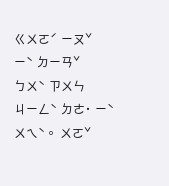ㄍㄨㄛˊ ㄧㄡˇ ㄧˋ ㄉㄧㄢˇ ㄅㄨˋ ㄗㄨㄣ ㄐㄧㄥˋ ㄉㄜ˙ ㄧˋ ㄨㄟˋ。 ㄨㄛˇ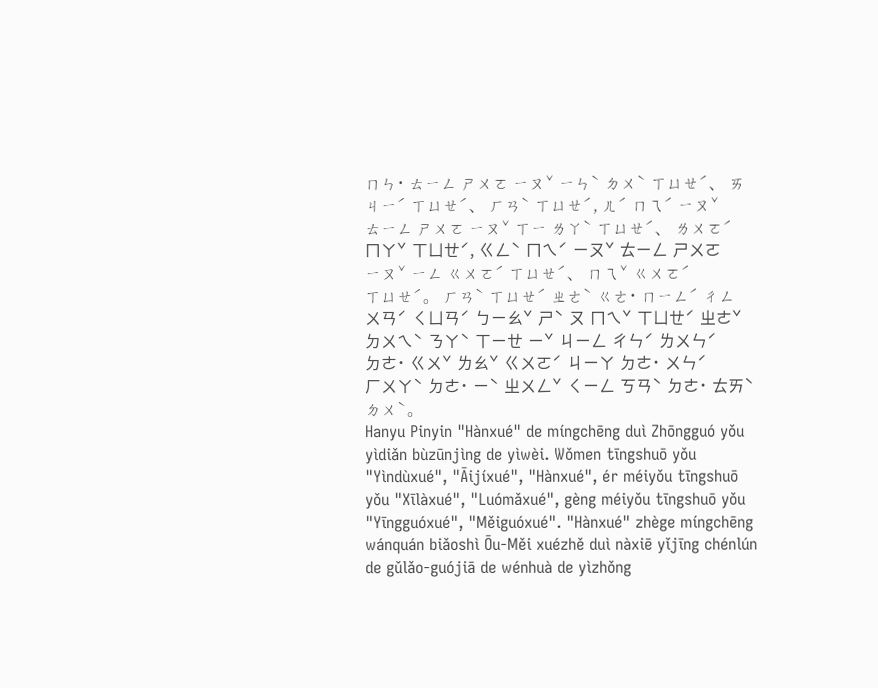ㄇㄣ˙ ㄊㄧㄥ ㄕㄨㄛ ㄧㄡˇ ㄧㄣˋ ㄉㄨˋ ㄒㄩㄝˊ、 ㄞ ㄐㄧˊ ㄒㄩㄝˊ、 ㄏㄢˋ ㄒㄩㄝˊ, ㄦˊ ㄇㄟˊ ㄧㄡˇ ㄊㄧㄥ ㄕㄨㄛ ㄧㄡˇ ㄒㄧ ㄌㄚˋ ㄒㄩㄝˊ、 ㄌㄨㄛˊ ㄇㄚˇ ㄒㄩㄝˊ, ㄍㄥˋ ㄇㄟˊ ㄧㄡˇ ㄊㄧㄥ ㄕㄨㄛ ㄧㄡˇ ㄧㄥ ㄍㄨㄛˊ ㄒㄩㄝˊ、 ㄇㄟˇ ㄍㄨㄛˊ ㄒㄩㄝˊ。 ㄏㄢˋ ㄒㄩㄝˊ ㄓㄜˋ ㄍㄜ˙ ㄇㄧㄥˊ ㄔㄥ ㄨㄢˊ ㄑㄩㄢˊ ㄅㄧㄠˇ ㄕˋ ㄡ ㄇㄟˇ ㄒㄩㄝˊ ㄓㄜˇ ㄉㄨㄟˋ ㄋㄚˋ ㄒㄧㄝ ㄧˇ ㄐㄧㄥ ㄔㄣˊ ㄌㄨㄣˊ ㄉㄜ˙ ㄍㄨˇ ㄌㄠˇ ㄍㄨㄛˊ ㄐㄧㄚ ㄉㄜ˙ ㄨㄣˊ ㄏㄨㄚˋ ㄉㄜ˙ ㄧˋ ㄓㄨㄥˇ ㄑㄧㄥ ㄎㄢˋ ㄉㄜ˙ ㄊㄞˋ ㄉㄨˋ。
Hanyu Pinyin "Hànxué" de míngchēng duì Zhōngguó yǒu yìdiǎn bùzūnjìng de yìwèi. Wǒmen tīngshuō yǒu "Yìndùxué", "Āijíxué", "Hànxué", ér méiyǒu tīngshuō yǒu "Xīlàxué", "Luómǎxué", gèng méiyǒu tīngshuō yǒu "Yīngguóxué", "Měiguóxué". "Hànxué" zhège míngchēng wánquán biǎoshì Ōu-Měi xuézhě duì nàxiē yǐjīng chénlún de gǔlǎo-guójiā de wénhuà de yìzhǒng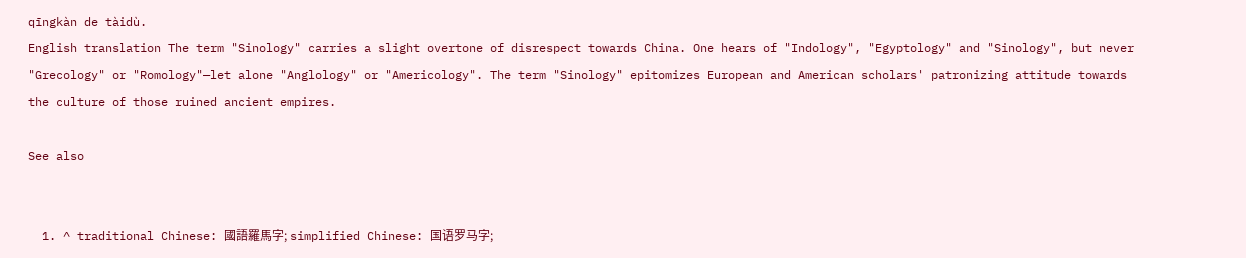qīngkàn de tàidù.
English translation The term "Sinology" carries a slight overtone of disrespect towards China. One hears of "Indology", "Egyptology" and "Sinology", but never "Grecology" or "Romology"—let alone "Anglology" or "Americology". The term "Sinology" epitomizes European and American scholars' patronizing attitude towards the culture of those ruined ancient empires.

See also


  1. ^ traditional Chinese: 國語羅馬字; simplified Chinese: 国语罗马字;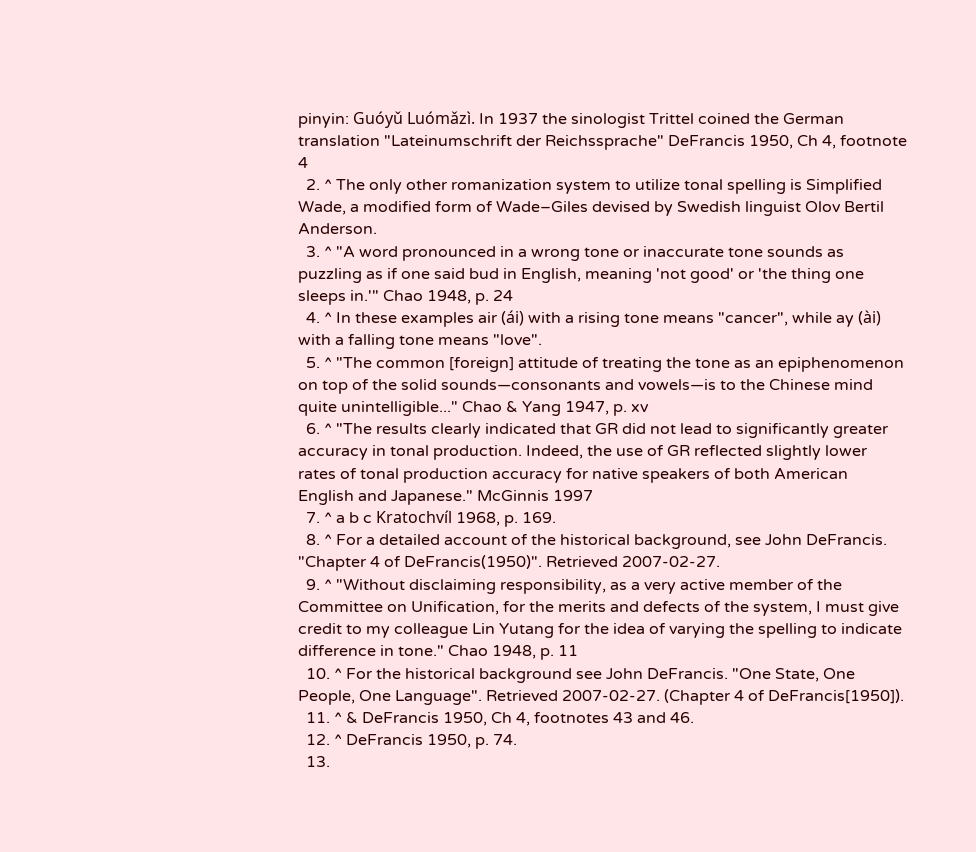pinyin: Guóyǔ Luómǎzì. In 1937 the sinologist Trittel coined the German translation "Lateinumschrift der Reichssprache" DeFrancis 1950, Ch 4, footnote 4
  2. ^ The only other romanization system to utilize tonal spelling is Simplified Wade, a modified form of Wade–Giles devised by Swedish linguist Olov Bertil Anderson.
  3. ^ "A word pronounced in a wrong tone or inaccurate tone sounds as puzzling as if one said bud in English, meaning 'not good' or 'the thing one sleeps in.'" Chao 1948, p. 24
  4. ^ In these examples air (ái) with a rising tone means "cancer", while ay (ài) with a falling tone means "love".
  5. ^ "The common [foreign] attitude of treating the tone as an epiphenomenon on top of the solid sounds—consonants and vowels—is to the Chinese mind quite unintelligible..." Chao & Yang 1947, p. xv
  6. ^ "The results clearly indicated that GR did not lead to significantly greater accuracy in tonal production. Indeed, the use of GR reflected slightly lower rates of tonal production accuracy for native speakers of both American English and Japanese." McGinnis 1997
  7. ^ a b c Kratochvíl 1968, p. 169.
  8. ^ For a detailed account of the historical background, see John DeFrancis. "Chapter 4 of DeFrancis(1950)". Retrieved 2007-02-27.
  9. ^ "Without disclaiming responsibility, as a very active member of the Committee on Unification, for the merits and defects of the system, I must give credit to my colleague Lin Yutang for the idea of varying the spelling to indicate difference in tone." Chao 1948, p. 11
  10. ^ For the historical background see John DeFrancis. "One State, One People, One Language". Retrieved 2007-02-27. (Chapter 4 of DeFrancis[1950]).
  11. ^ & DeFrancis 1950, Ch 4, footnotes 43 and 46.
  12. ^ DeFrancis 1950, p. 74.
  13.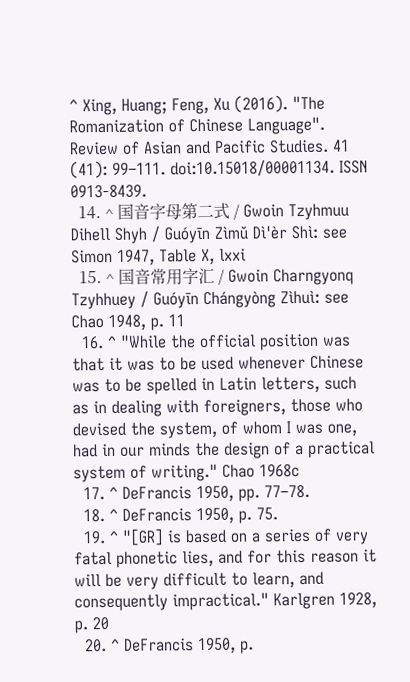^ Xing, Huang; Feng, Xu (2016). "The Romanization of Chinese Language". Review of Asian and Pacific Studies. 41 (41): 99–111. doi:10.15018/00001134. ISSN 0913-8439.
  14. ^ 国音字母第二式 / Gwoin Tzyhmuu Dihell Shyh / Guóyīn Zìmǔ Dì'èr Shì: see Simon 1947, Table X, lxxi
  15. ^ 国音常用字汇 / Gwoin Charngyonq Tzyhhuey / Guóyīn Chángyòng Zìhuì: see Chao 1948, p. 11
  16. ^ "While the official position was that it was to be used whenever Chinese was to be spelled in Latin letters, such as in dealing with foreigners, those who devised the system, of whom I was one, had in our minds the design of a practical system of writing." Chao 1968c
  17. ^ DeFrancis 1950, pp. 77–78.
  18. ^ DeFrancis 1950, p. 75.
  19. ^ "[GR] is based on a series of very fatal phonetic lies, and for this reason it will be very difficult to learn, and consequently impractical." Karlgren 1928, p. 20
  20. ^ DeFrancis 1950, p.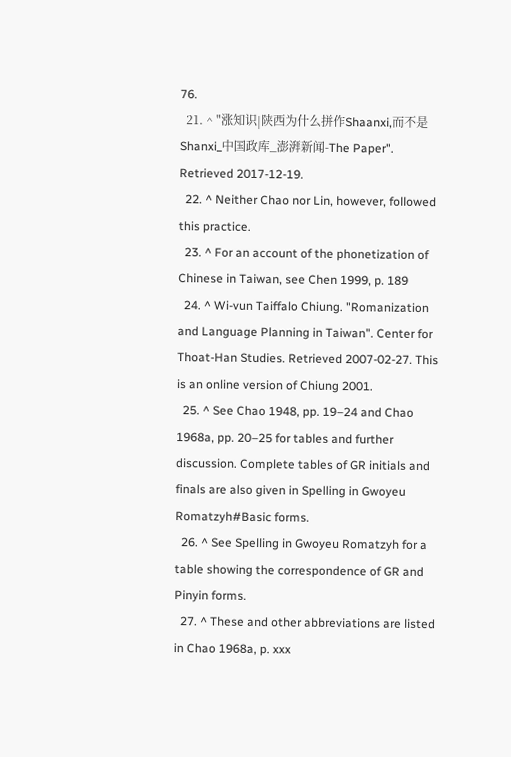76.
  21. ^ "涨知识|陕西为什么拼作Shaanxi,而不是Shanxi_中国政库_澎湃新闻-The Paper". Retrieved 2017-12-19.
  22. ^ Neither Chao nor Lin, however, followed this practice.
  23. ^ For an account of the phonetization of Chinese in Taiwan, see Chen 1999, p. 189
  24. ^ Wi-vun Taiffalo Chiung. "Romanization and Language Planning in Taiwan". Center for Thoat-Han Studies. Retrieved 2007-02-27. This is an online version of Chiung 2001.
  25. ^ See Chao 1948, pp. 19–24 and Chao 1968a, pp. 20–25 for tables and further discussion. Complete tables of GR initials and finals are also given in Spelling in Gwoyeu Romatzyh#Basic forms.
  26. ^ See Spelling in Gwoyeu Romatzyh for a table showing the correspondence of GR and Pinyin forms.
  27. ^ These and other abbreviations are listed in Chao 1968a, p. xxx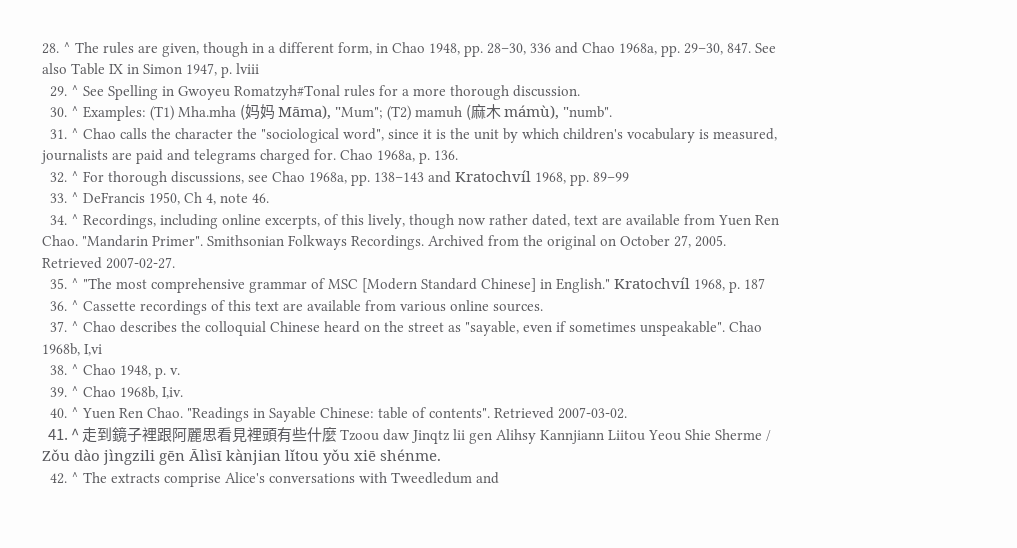28. ^ The rules are given, though in a different form, in Chao 1948, pp. 28–30, 336 and Chao 1968a, pp. 29–30, 847. See also Table IX in Simon 1947, p. lviii
  29. ^ See Spelling in Gwoyeu Romatzyh#Tonal rules for a more thorough discussion.
  30. ^ Examples: (T1) Mha.mha (妈妈 Māma), "Mum"; (T2) mamuh (麻木 mámù), "numb".
  31. ^ Chao calls the character the "sociological word", since it is the unit by which children's vocabulary is measured, journalists are paid and telegrams charged for. Chao 1968a, p. 136.
  32. ^ For thorough discussions, see Chao 1968a, pp. 138–143 and Kratochvíl 1968, pp. 89–99
  33. ^ DeFrancis 1950, Ch 4, note 46.
  34. ^ Recordings, including online excerpts, of this lively, though now rather dated, text are available from Yuen Ren Chao. "Mandarin Primer". Smithsonian Folkways Recordings. Archived from the original on October 27, 2005. Retrieved 2007-02-27.
  35. ^ "The most comprehensive grammar of MSC [Modern Standard Chinese] in English." Kratochvíl 1968, p. 187
  36. ^ Cassette recordings of this text are available from various online sources.
  37. ^ Chao describes the colloquial Chinese heard on the street as "sayable, even if sometimes unspeakable". Chao 1968b, I,vi
  38. ^ Chao 1948, p. v.
  39. ^ Chao 1968b, I,iv.
  40. ^ Yuen Ren Chao. "Readings in Sayable Chinese: table of contents". Retrieved 2007-03-02.
  41. ^ 走到鏡子裡跟阿麗思看見裡頭有些什麼 Tzoou daw Jinqtz lii gen Alihsy Kannjiann Liitou Yeou Shie Sherme / Zǒu dào jìngzili gēn Ālìsī kànjian lǐtou yǒu xiē shénme.
  42. ^ The extracts comprise Alice's conversations with Tweedledum and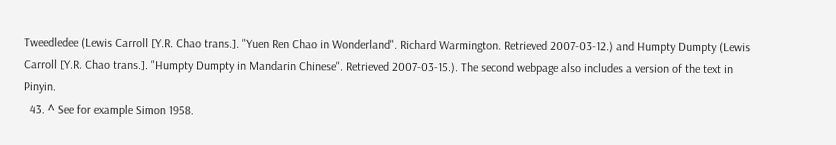Tweedledee (Lewis Carroll [Y.R. Chao trans.]. "Yuen Ren Chao in Wonderland". Richard Warmington. Retrieved 2007-03-12.) and Humpty Dumpty (Lewis Carroll [Y.R. Chao trans.]. "Humpty Dumpty in Mandarin Chinese". Retrieved 2007-03-15.). The second webpage also includes a version of the text in Pinyin.
  43. ^ See for example Simon 1958.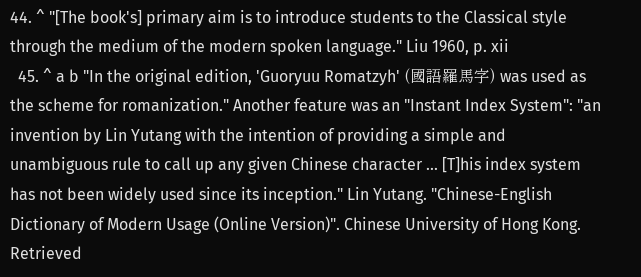44. ^ "[The book's] primary aim is to introduce students to the Classical style through the medium of the modern spoken language." Liu 1960, p. xii
  45. ^ a b "In the original edition, 'Guoryuu Romatzyh' (國語羅馬字) was used as the scheme for romanization." Another feature was an "Instant Index System": "an invention by Lin Yutang with the intention of providing a simple and unambiguous rule to call up any given Chinese character ... [T]his index system has not been widely used since its inception." Lin Yutang. "Chinese-English Dictionary of Modern Usage (Online Version)". Chinese University of Hong Kong. Retrieved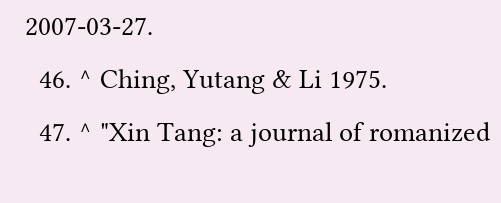2007-03-27.
  46. ^ Ching, Yutang & Li 1975.
  47. ^ "Xin Tang: a journal of romanized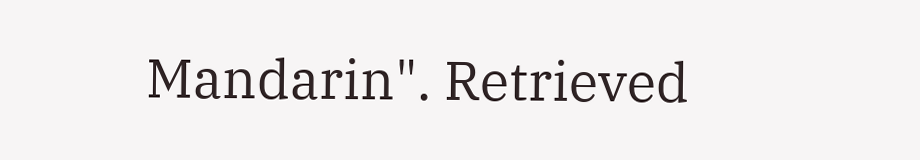Mandarin". Retrieved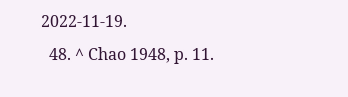2022-11-19.
  48. ^ Chao 1948, p. 11.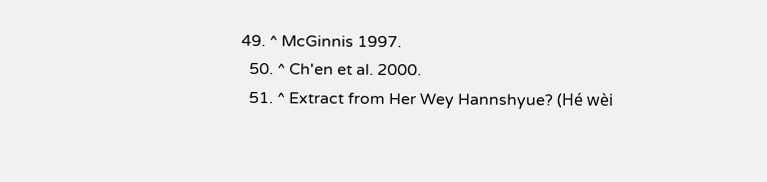49. ^ McGinnis 1997.
  50. ^ Ch'en et al. 2000.
  51. ^ Extract from Her Wey Hannshyue? (Hé wèi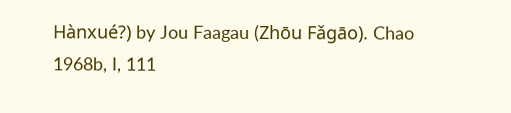Hànxué?) by Jou Faagau (Zhōu Fǎgāo). Chao 1968b, I, 111